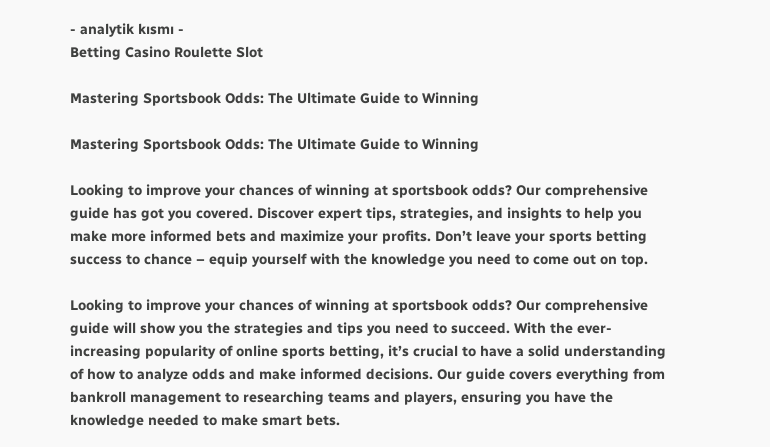- analytik kısmı -
Betting Casino Roulette Slot

Mastering Sportsbook Odds: The Ultimate Guide to Winning

Mastering Sportsbook Odds: The Ultimate Guide to Winning

Looking to improve your chances of winning at sportsbook odds? Our comprehensive guide has got you covered. Discover expert tips, strategies, and insights to help you make more informed bets and maximize your profits. Don’t leave your sports betting success to chance – equip yourself with the knowledge you need to come out on top.

Looking to improve your chances of winning at sportsbook odds? Our comprehensive guide will show you the strategies and tips you need to succeed. With the ever-increasing popularity of online sports betting, it’s crucial to have a solid understanding of how to analyze odds and make informed decisions. Our guide covers everything from bankroll management to researching teams and players, ensuring you have the knowledge needed to make smart bets.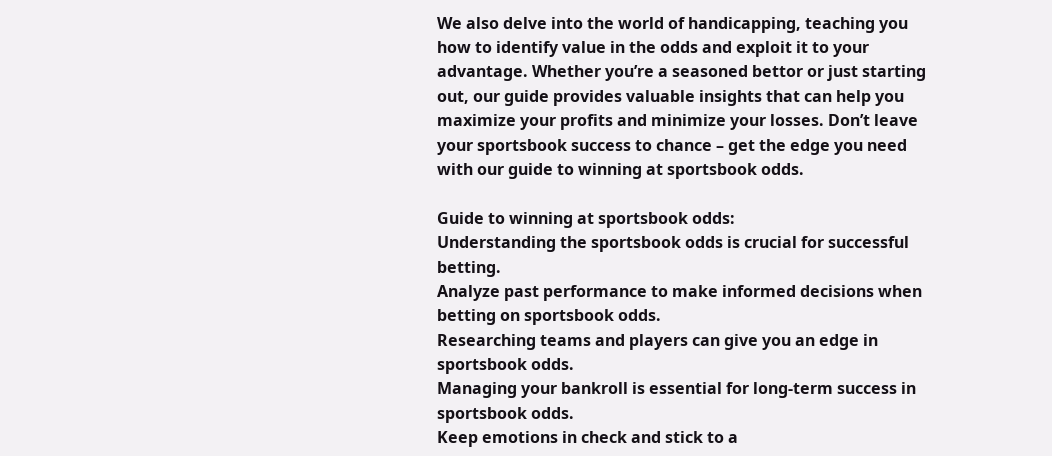We also delve into the world of handicapping, teaching you how to identify value in the odds and exploit it to your advantage. Whether you’re a seasoned bettor or just starting out, our guide provides valuable insights that can help you maximize your profits and minimize your losses. Don’t leave your sportsbook success to chance – get the edge you need with our guide to winning at sportsbook odds.

Guide to winning at sportsbook odds:
Understanding the sportsbook odds is crucial for successful betting.
Analyze past performance to make informed decisions when betting on sportsbook odds.
Researching teams and players can give you an edge in sportsbook odds.
Managing your bankroll is essential for long-term success in sportsbook odds.
Keep emotions in check and stick to a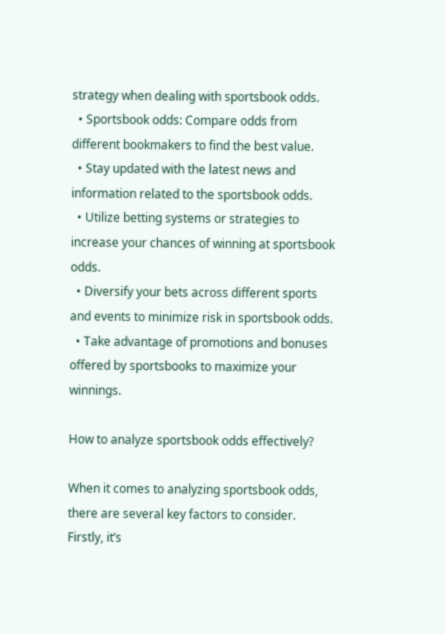strategy when dealing with sportsbook odds.
  • Sportsbook odds: Compare odds from different bookmakers to find the best value.
  • Stay updated with the latest news and information related to the sportsbook odds.
  • Utilize betting systems or strategies to increase your chances of winning at sportsbook odds.
  • Diversify your bets across different sports and events to minimize risk in sportsbook odds.
  • Take advantage of promotions and bonuses offered by sportsbooks to maximize your winnings.

How to analyze sportsbook odds effectively?

When it comes to analyzing sportsbook odds, there are several key factors to consider. Firstly, it’s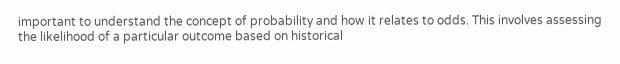important to understand the concept of probability and how it relates to odds. This involves assessing the likelihood of a particular outcome based on historical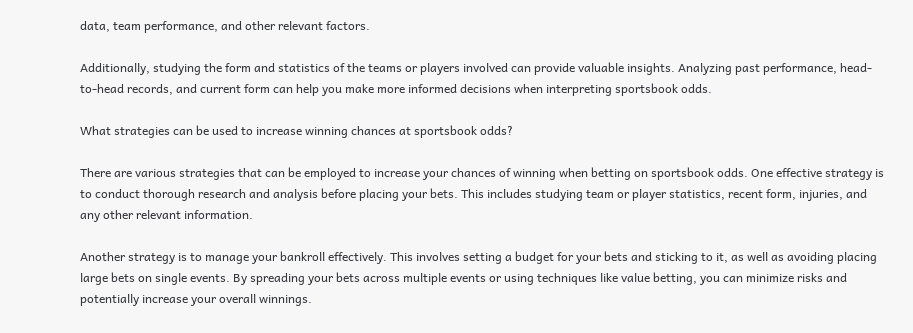data, team performance, and other relevant factors.

Additionally, studying the form and statistics of the teams or players involved can provide valuable insights. Analyzing past performance, head-to-head records, and current form can help you make more informed decisions when interpreting sportsbook odds.

What strategies can be used to increase winning chances at sportsbook odds?

There are various strategies that can be employed to increase your chances of winning when betting on sportsbook odds. One effective strategy is to conduct thorough research and analysis before placing your bets. This includes studying team or player statistics, recent form, injuries, and any other relevant information.

Another strategy is to manage your bankroll effectively. This involves setting a budget for your bets and sticking to it, as well as avoiding placing large bets on single events. By spreading your bets across multiple events or using techniques like value betting, you can minimize risks and potentially increase your overall winnings.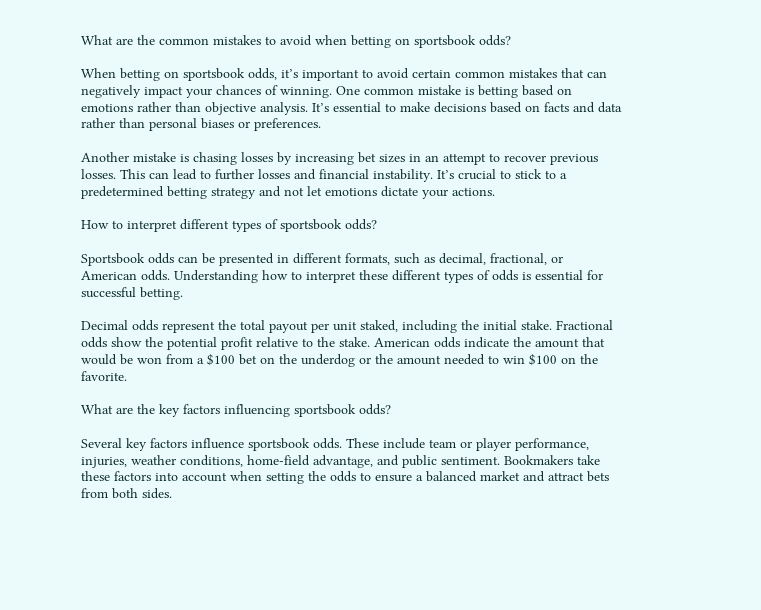What are the common mistakes to avoid when betting on sportsbook odds?

When betting on sportsbook odds, it’s important to avoid certain common mistakes that can negatively impact your chances of winning. One common mistake is betting based on emotions rather than objective analysis. It’s essential to make decisions based on facts and data rather than personal biases or preferences.

Another mistake is chasing losses by increasing bet sizes in an attempt to recover previous losses. This can lead to further losses and financial instability. It’s crucial to stick to a predetermined betting strategy and not let emotions dictate your actions.

How to interpret different types of sportsbook odds?

Sportsbook odds can be presented in different formats, such as decimal, fractional, or American odds. Understanding how to interpret these different types of odds is essential for successful betting.

Decimal odds represent the total payout per unit staked, including the initial stake. Fractional odds show the potential profit relative to the stake. American odds indicate the amount that would be won from a $100 bet on the underdog or the amount needed to win $100 on the favorite.

What are the key factors influencing sportsbook odds?

Several key factors influence sportsbook odds. These include team or player performance, injuries, weather conditions, home-field advantage, and public sentiment. Bookmakers take these factors into account when setting the odds to ensure a balanced market and attract bets from both sides.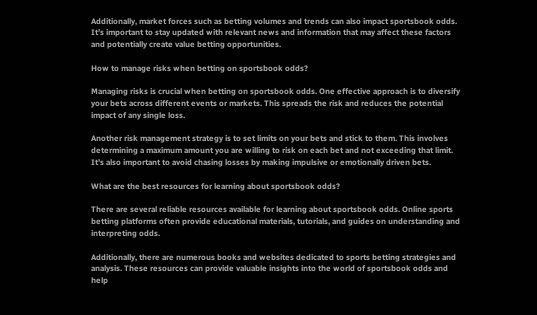Additionally, market forces such as betting volumes and trends can also impact sportsbook odds. It’s important to stay updated with relevant news and information that may affect these factors and potentially create value betting opportunities.

How to manage risks when betting on sportsbook odds?

Managing risks is crucial when betting on sportsbook odds. One effective approach is to diversify your bets across different events or markets. This spreads the risk and reduces the potential impact of any single loss.

Another risk management strategy is to set limits on your bets and stick to them. This involves determining a maximum amount you are willing to risk on each bet and not exceeding that limit. It’s also important to avoid chasing losses by making impulsive or emotionally driven bets.

What are the best resources for learning about sportsbook odds?

There are several reliable resources available for learning about sportsbook odds. Online sports betting platforms often provide educational materials, tutorials, and guides on understanding and interpreting odds.

Additionally, there are numerous books and websites dedicated to sports betting strategies and analysis. These resources can provide valuable insights into the world of sportsbook odds and help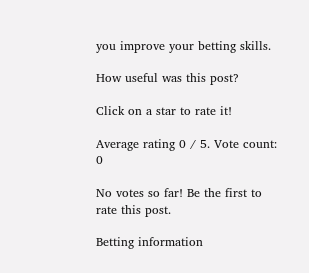you improve your betting skills.

How useful was this post?

Click on a star to rate it!

Average rating 0 / 5. Vote count: 0

No votes so far! Be the first to rate this post.

Betting information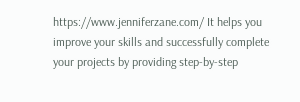https://www.jenniferzane.com/ It helps you improve your skills and successfully complete your projects by providing step-by-step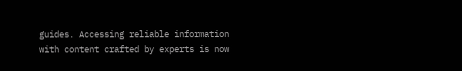guides. Accessing reliable information with content crafted by experts is now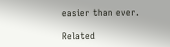easier than ever.

Related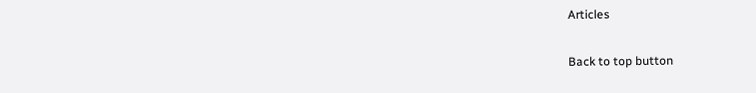Articles

Back to top button